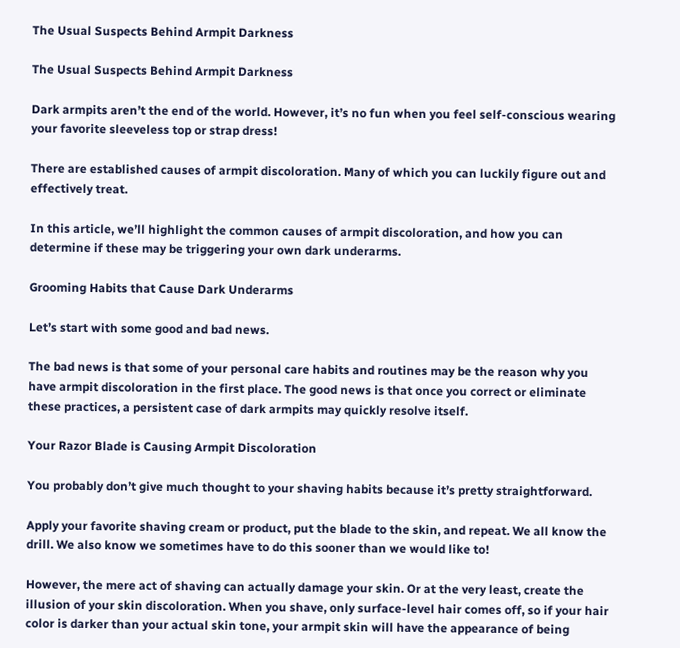The Usual Suspects Behind Armpit Darkness

The Usual Suspects Behind Armpit Darkness

Dark armpits aren’t the end of the world. However, it’s no fun when you feel self-conscious wearing your favorite sleeveless top or strap dress!

There are established causes of armpit discoloration. Many of which you can luckily figure out and effectively treat.

In this article, we’ll highlight the common causes of armpit discoloration, and how you can determine if these may be triggering your own dark underarms.

Grooming Habits that Cause Dark Underarms

Let’s start with some good and bad news.

The bad news is that some of your personal care habits and routines may be the reason why you have armpit discoloration in the first place. The good news is that once you correct or eliminate these practices, a persistent case of dark armpits may quickly resolve itself.

Your Razor Blade is Causing Armpit Discoloration

You probably don’t give much thought to your shaving habits because it’s pretty straightforward.

Apply your favorite shaving cream or product, put the blade to the skin, and repeat. We all know the drill. We also know we sometimes have to do this sooner than we would like to!

However, the mere act of shaving can actually damage your skin. Or at the very least, create the illusion of your skin discoloration. When you shave, only surface-level hair comes off, so if your hair color is darker than your actual skin tone, your armpit skin will have the appearance of being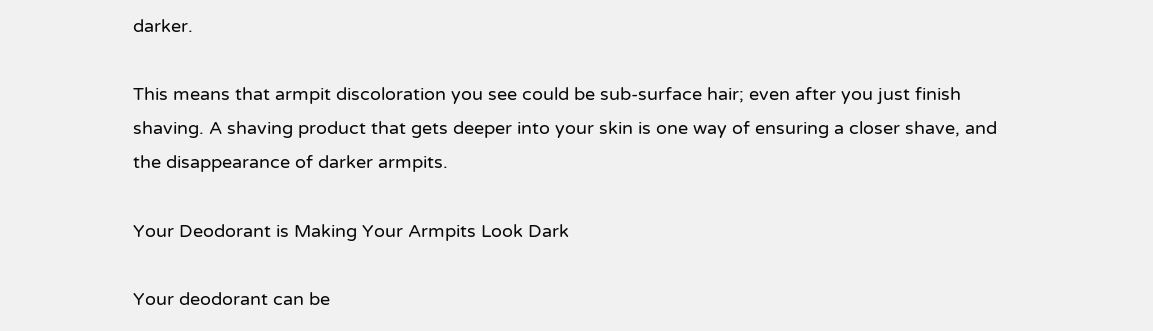darker.

This means that armpit discoloration you see could be sub-surface hair; even after you just finish shaving. A shaving product that gets deeper into your skin is one way of ensuring a closer shave, and the disappearance of darker armpits.

Your Deodorant is Making Your Armpits Look Dark

Your deodorant can be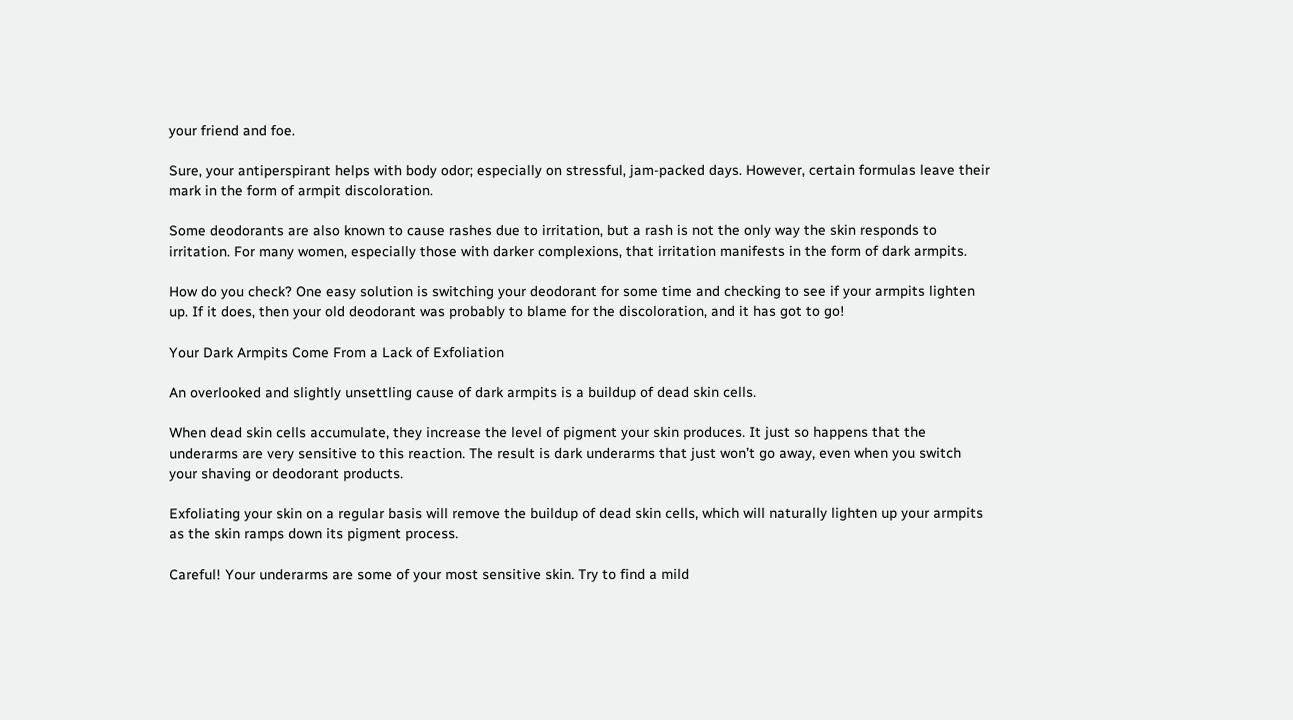your friend and foe.

Sure, your antiperspirant helps with body odor; especially on stressful, jam-packed days. However, certain formulas leave their mark in the form of armpit discoloration.

Some deodorants are also known to cause rashes due to irritation, but a rash is not the only way the skin responds to irritation. For many women, especially those with darker complexions, that irritation manifests in the form of dark armpits.

How do you check? One easy solution is switching your deodorant for some time and checking to see if your armpits lighten up. If it does, then your old deodorant was probably to blame for the discoloration, and it has got to go!

Your Dark Armpits Come From a Lack of Exfoliation

An overlooked and slightly unsettling cause of dark armpits is a buildup of dead skin cells.

When dead skin cells accumulate, they increase the level of pigment your skin produces. It just so happens that the underarms are very sensitive to this reaction. The result is dark underarms that just won’t go away, even when you switch your shaving or deodorant products.

Exfoliating your skin on a regular basis will remove the buildup of dead skin cells, which will naturally lighten up your armpits as the skin ramps down its pigment process.

Careful! Your underarms are some of your most sensitive skin. Try to find a mild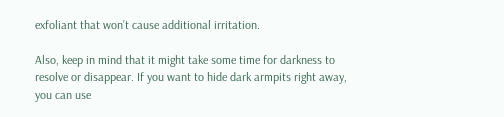exfoliant that won’t cause additional irritation.

Also, keep in mind that it might take some time for darkness to resolve or disappear. If you want to hide dark armpits right away, you can use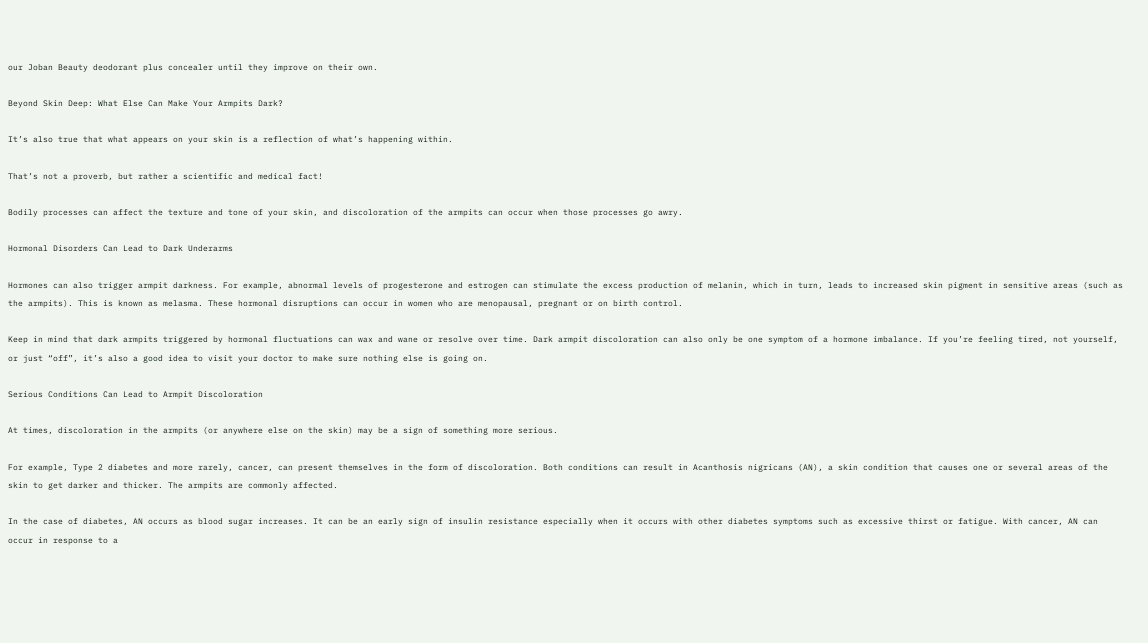our Joban Beauty deodorant plus concealer until they improve on their own.

Beyond Skin Deep: What Else Can Make Your Armpits Dark?

It’s also true that what appears on your skin is a reflection of what’s happening within.

That’s not a proverb, but rather a scientific and medical fact!

Bodily processes can affect the texture and tone of your skin, and discoloration of the armpits can occur when those processes go awry.

Hormonal Disorders Can Lead to Dark Underarms

Hormones can also trigger armpit darkness. For example, abnormal levels of progesterone and estrogen can stimulate the excess production of melanin, which in turn, leads to increased skin pigment in sensitive areas (such as the armpits). This is known as melasma. These hormonal disruptions can occur in women who are menopausal, pregnant or on birth control.

Keep in mind that dark armpits triggered by hormonal fluctuations can wax and wane or resolve over time. Dark armpit discoloration can also only be one symptom of a hormone imbalance. If you’re feeling tired, not yourself, or just “off”, it’s also a good idea to visit your doctor to make sure nothing else is going on.

Serious Conditions Can Lead to Armpit Discoloration

At times, discoloration in the armpits (or anywhere else on the skin) may be a sign of something more serious.

For example, Type 2 diabetes and more rarely, cancer, can present themselves in the form of discoloration. Both conditions can result in Acanthosis nigricans (AN), a skin condition that causes one or several areas of the skin to get darker and thicker. The armpits are commonly affected.

In the case of diabetes, AN occurs as blood sugar increases. It can be an early sign of insulin resistance especially when it occurs with other diabetes symptoms such as excessive thirst or fatigue. With cancer, AN can occur in response to a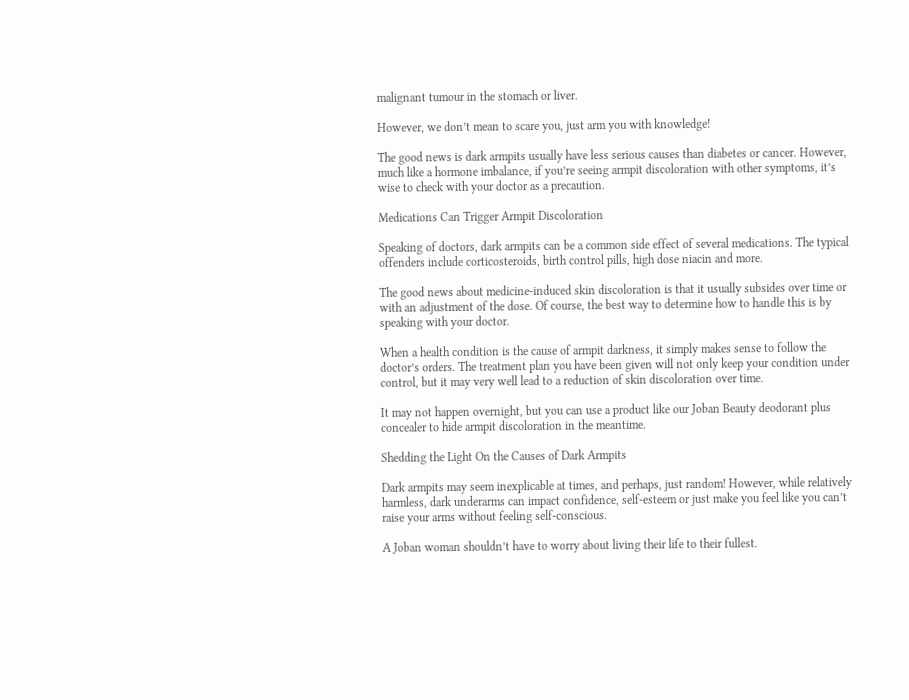malignant tumour in the stomach or liver.

However, we don’t mean to scare you, just arm you with knowledge!

The good news is dark armpits usually have less serious causes than diabetes or cancer. However, much like a hormone imbalance, if you’re seeing armpit discoloration with other symptoms, it’s wise to check with your doctor as a precaution.

Medications Can Trigger Armpit Discoloration

Speaking of doctors, dark armpits can be a common side effect of several medications. The typical offenders include corticosteroids, birth control pills, high dose niacin and more.

The good news about medicine-induced skin discoloration is that it usually subsides over time or with an adjustment of the dose. Of course, the best way to determine how to handle this is by speaking with your doctor.

When a health condition is the cause of armpit darkness, it simply makes sense to follow the doctor’s orders. The treatment plan you have been given will not only keep your condition under control, but it may very well lead to a reduction of skin discoloration over time.

It may not happen overnight, but you can use a product like our Joban Beauty deodorant plus concealer to hide armpit discoloration in the meantime.

Shedding the Light On the Causes of Dark Armpits

Dark armpits may seem inexplicable at times, and perhaps, just random! However, while relatively harmless, dark underarms can impact confidence, self-esteem or just make you feel like you can’t raise your arms without feeling self-conscious.

A Joban woman shouldn’t have to worry about living their life to their fullest.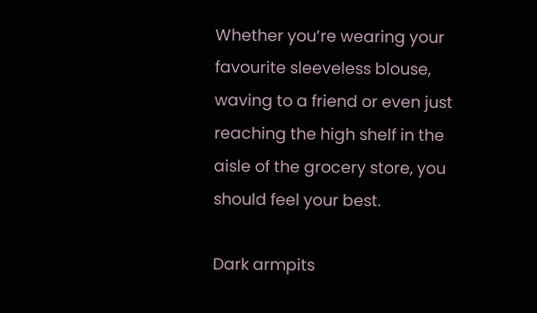Whether you’re wearing your favourite sleeveless blouse, waving to a friend or even just reaching the high shelf in the aisle of the grocery store, you should feel your best.

Dark armpits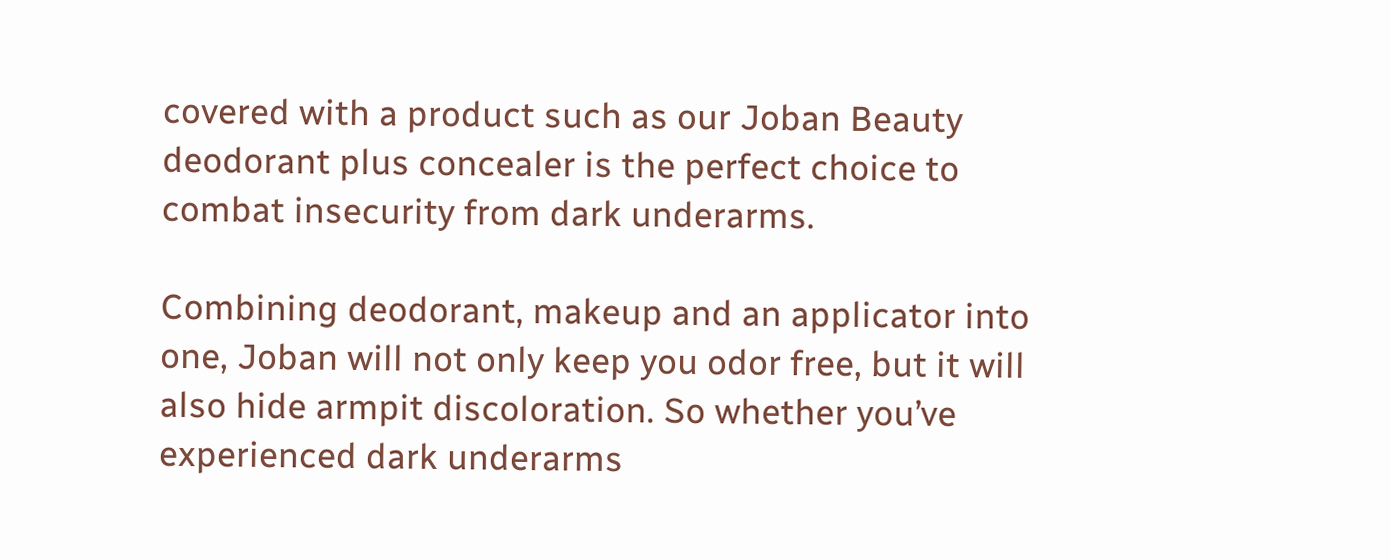covered with a product such as our Joban Beauty deodorant plus concealer is the perfect choice to combat insecurity from dark underarms.

Combining deodorant, makeup and an applicator into one, Joban will not only keep you odor free, but it will also hide armpit discoloration. So whether you’ve experienced dark underarms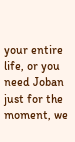your entire life, or you need Joban just for the moment, we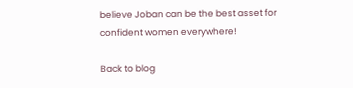believe Joban can be the best asset for confident women everywhere!

Back to blog